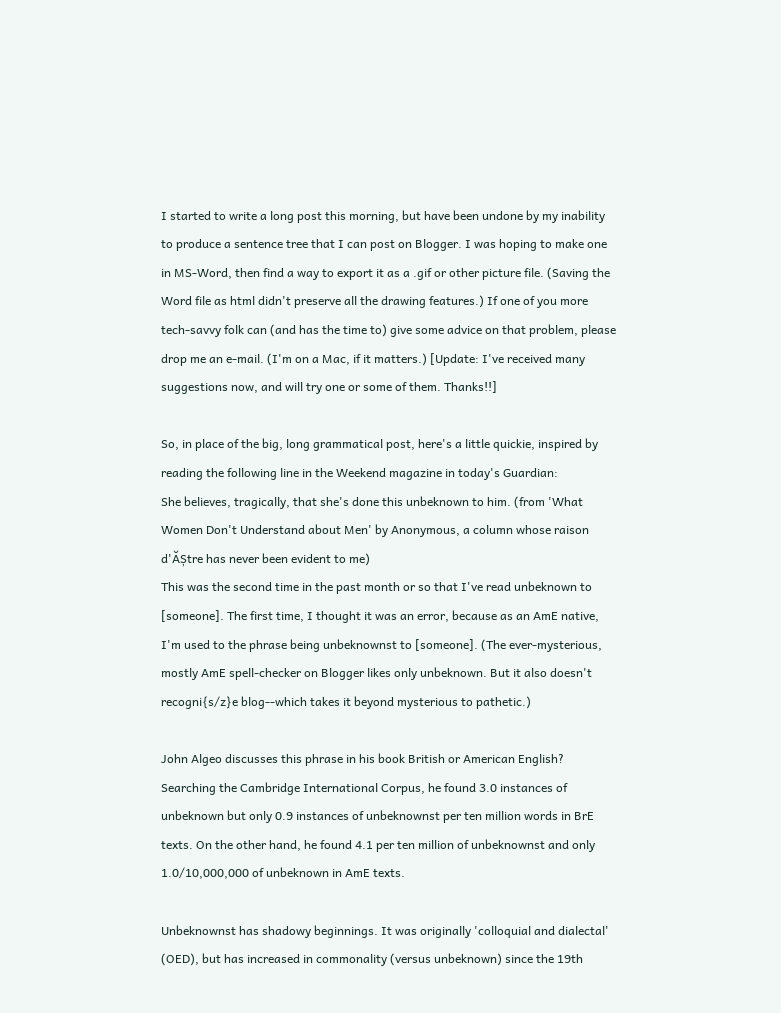I started to write a long post this morning, but have been undone by my inability to produce a sentence tree that I can post on Blogger. I was hoping to make one in MS-Word, then find a way to export it as a .gif or other picture file. (Saving the Word file as html didn't preserve all the drawing features.) If one of you more tech-savvy folk can (and has the time to) give some advice on that problem, please drop me an e-mail. (I'm on a Mac, if it matters.) [Update: I've received many suggestions now, and will try one or some of them. Thanks!!]

So, in place of the big, long grammatical post, here's a little quickie, inspired by reading the following line in the Weekend magazine in today's Guardian:
She believes, tragically, that she's done this unbeknown to him. (from 'What Women Don't Understand about Men' by Anonymous, a column whose raison d'ĂȘtre has never been evident to me)
This was the second time in the past month or so that I've read unbeknown to [someone]. The first time, I thought it was an error, because as an AmE native, I'm used to the phrase being unbeknownst to [someone]. (The ever-mysterious, mostly AmE spell-checker on Blogger likes only unbeknown. But it also doesn't recogni{s/z}e blog--which takes it beyond mysterious to pathetic.)

John Algeo discusses this phrase in his book British or American English? Searching the Cambridge International Corpus, he found 3.0 instances of unbeknown but only 0.9 instances of unbeknownst per ten million words in BrE texts. On the other hand, he found 4.1 per ten million of unbeknownst and only 1.0/10,000,000 of unbeknown in AmE texts.

Unbeknownst has shadowy beginnings. It was originally 'colloquial and dialectal' (OED), but has increased in commonality (versus unbeknown) since the 19th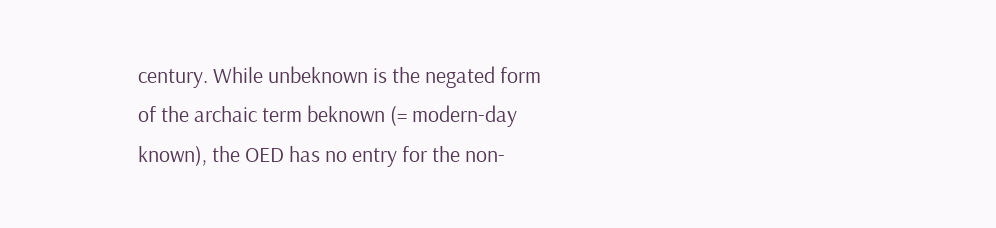century. While unbeknown is the negated form of the archaic term beknown (= modern-day known), the OED has no entry for the non-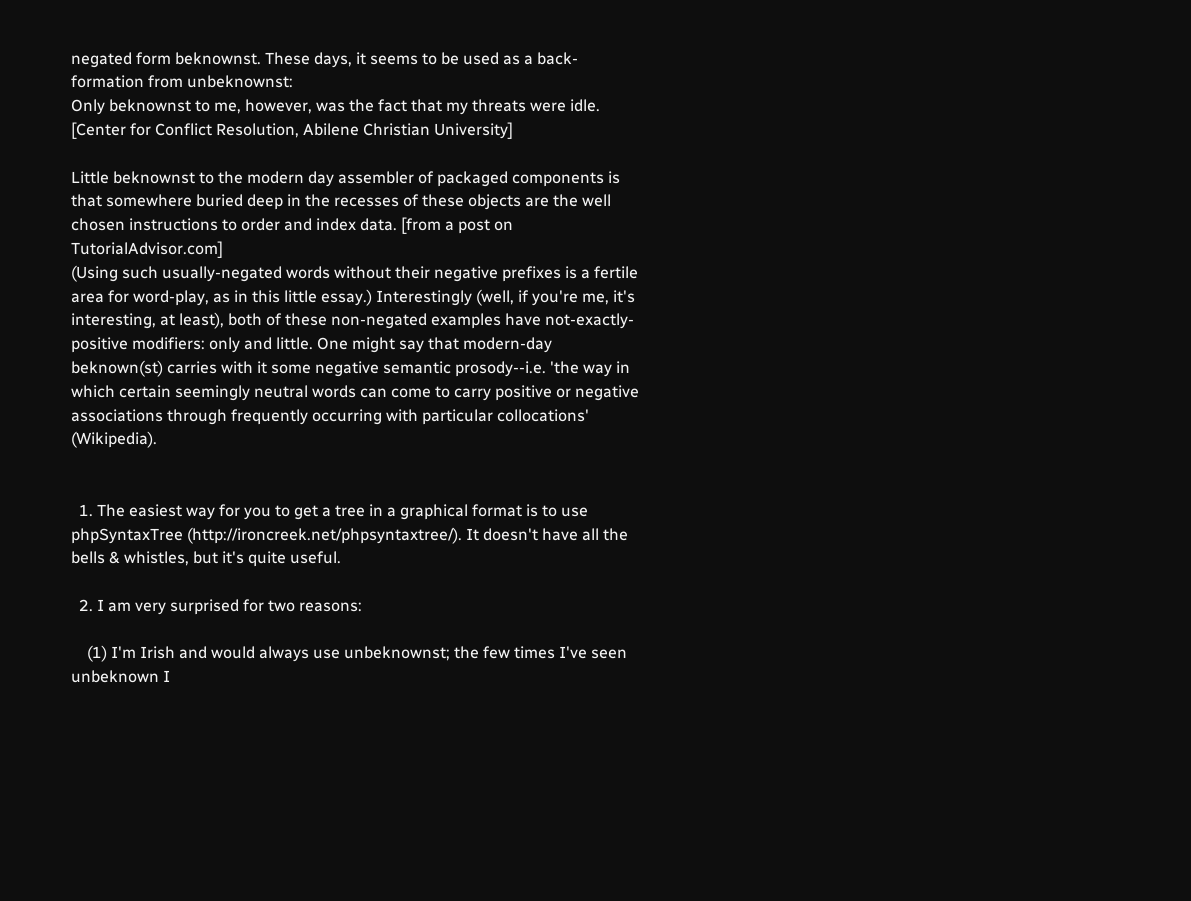negated form beknownst. These days, it seems to be used as a back-formation from unbeknownst:
Only beknownst to me, however, was the fact that my threats were idle. [Center for Conflict Resolution, Abilene Christian University]

Little beknownst to the modern day assembler of packaged components is that somewhere buried deep in the recesses of these objects are the well chosen instructions to order and index data. [from a post on TutorialAdvisor.com]
(Using such usually-negated words without their negative prefixes is a fertile area for word-play, as in this little essay.) Interestingly (well, if you're me, it's interesting, at least), both of these non-negated examples have not-exactly-positive modifiers: only and little. One might say that modern-day beknown(st) carries with it some negative semantic prosody--i.e. 'the way in which certain seemingly neutral words can come to carry positive or negative associations through frequently occurring with particular collocations' (Wikipedia).


  1. The easiest way for you to get a tree in a graphical format is to use phpSyntaxTree (http://ironcreek.net/phpsyntaxtree/). It doesn't have all the bells & whistles, but it's quite useful.

  2. I am very surprised for two reasons:

    (1) I'm Irish and would always use unbeknownst; the few times I've seen unbeknown I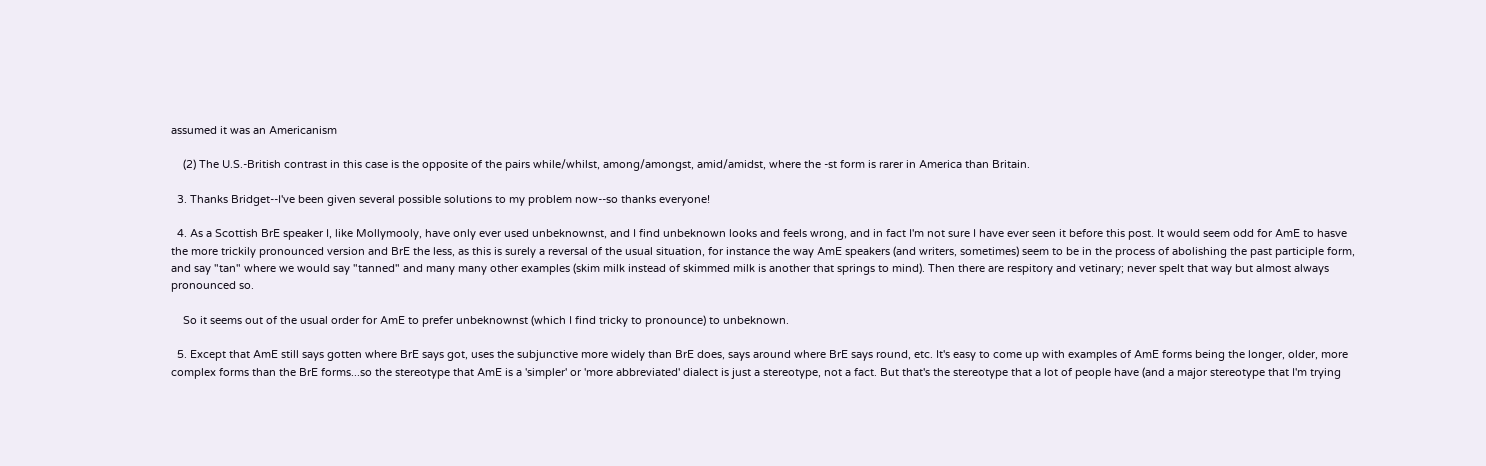assumed it was an Americanism

    (2) The U.S.-British contrast in this case is the opposite of the pairs while/whilst, among/amongst, amid/amidst, where the -st form is rarer in America than Britain.

  3. Thanks Bridget--I've been given several possible solutions to my problem now--so thanks everyone!

  4. As a Scottish BrE speaker I, like Mollymooly, have only ever used unbeknownst, and I find unbeknown looks and feels wrong, and in fact I'm not sure I have ever seen it before this post. It would seem odd for AmE to hasve the more trickily pronounced version and BrE the less, as this is surely a reversal of the usual situation, for instance the way AmE speakers (and writers, sometimes) seem to be in the process of abolishing the past participle form, and say "tan" where we would say "tanned" and many many other examples (skim milk instead of skimmed milk is another that springs to mind). Then there are respitory and vetinary; never spelt that way but almost always pronounced so.

    So it seems out of the usual order for AmE to prefer unbeknownst (which I find tricky to pronounce) to unbeknown.

  5. Except that AmE still says gotten where BrE says got, uses the subjunctive more widely than BrE does, says around where BrE says round, etc. It's easy to come up with examples of AmE forms being the longer, older, more complex forms than the BrE forms...so the stereotype that AmE is a 'simpler' or 'more abbreviated' dialect is just a stereotype, not a fact. But that's the stereotype that a lot of people have (and a major stereotype that I'm trying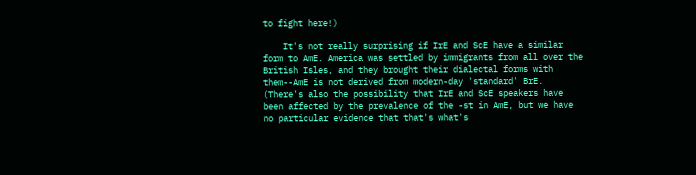to fight here!)

    It's not really surprising if IrE and ScE have a similar form to AmE. America was settled by immigrants from all over the British Isles, and they brought their dialectal forms with them--AmE is not derived from modern-day 'standard' BrE. (There's also the possibility that IrE and ScE speakers have been affected by the prevalence of the -st in AmE, but we have no particular evidence that that's what's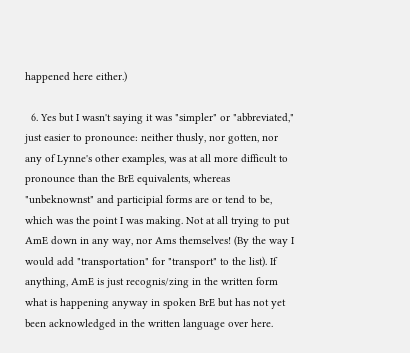happened here either.)

  6. Yes but I wasn't saying it was "simpler" or "abbreviated," just easier to pronounce: neither thusly, nor gotten, nor any of Lynne's other examples, was at all more difficult to pronounce than the BrE equivalents, whereas "unbeknownst" and participial forms are or tend to be, which was the point I was making. Not at all trying to put AmE down in any way, nor Ams themselves! (By the way I would add "transportation" for "transport" to the list). If anything, AmE is just recognis/zing in the written form what is happening anyway in spoken BrE but has not yet been acknowledged in the written language over here.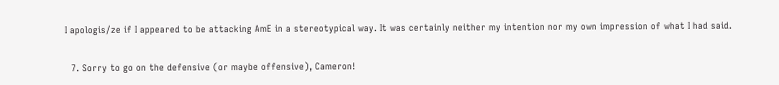I apologis/ze if I appeared to be attacking AmE in a stereotypical way. It was certainly neither my intention nor my own impression of what I had said.

  7. Sorry to go on the defensive (or maybe offensive), Cameron!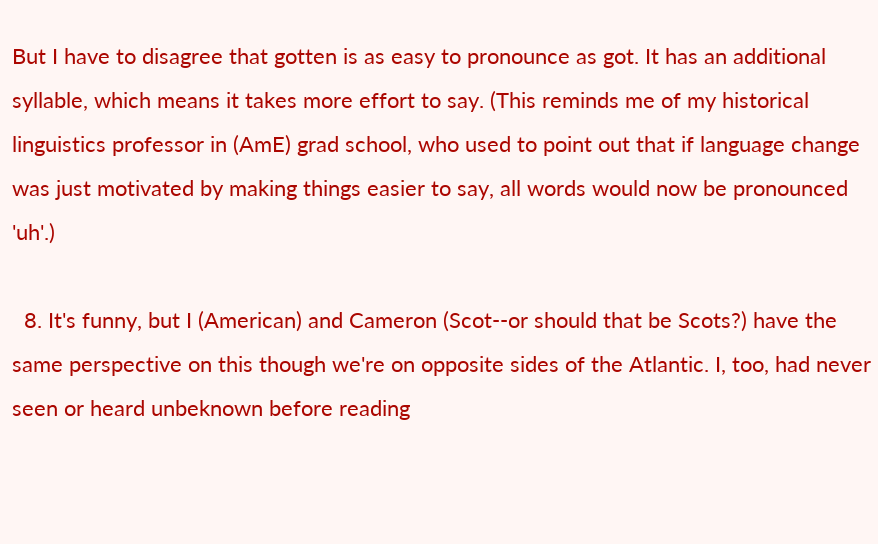But I have to disagree that gotten is as easy to pronounce as got. It has an additional syllable, which means it takes more effort to say. (This reminds me of my historical linguistics professor in (AmE) grad school, who used to point out that if language change was just motivated by making things easier to say, all words would now be pronounced 'uh'.)

  8. It's funny, but I (American) and Cameron (Scot--or should that be Scots?) have the same perspective on this though we're on opposite sides of the Atlantic. I, too, had never seen or heard unbeknown before reading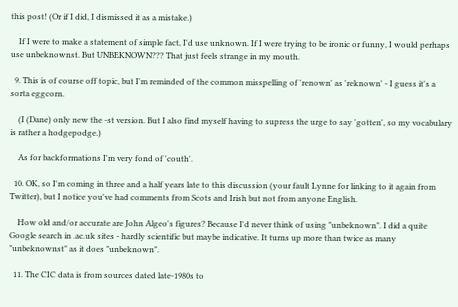this post! (Or if I did, I dismissed it as a mistake.)

    If I were to make a statement of simple fact, I'd use unknown. If I were trying to be ironic or funny, I would perhaps use unbeknownst. But UNBEKNOWN??? That just feels strange in my mouth.

  9. This is of course off topic, but I'm reminded of the common misspelling of 'renown' as 'reknown' - I guess it's a sorta eggcorn.

    (I (Dane) only new the -st version. But I also find myself having to supress the urge to say 'gotten', so my vocabulary is rather a hodgepodge.)

    As for backformations I'm very fond of 'couth'.

  10. OK, so I'm coming in three and a half years late to this discussion (your fault Lynne for linking to it again from Twitter), but I notice you've had comments from Scots and Irish but not from anyone English.

    How old and/or accurate are John Algeo's figures? Because I'd never think of using "unbeknown". I did a quite Google search in .ac.uk sites - hardly scientific but maybe indicative. It turns up more than twice as many "unbeknownst" as it does "unbeknown".

  11. The CIC data is from sources dated late-1980s to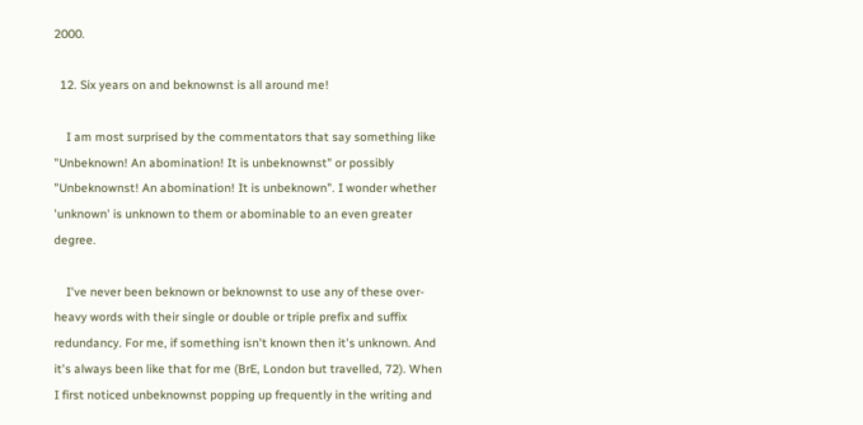2000.

  12. Six years on and beknownst is all around me!

    I am most surprised by the commentators that say something like "Unbeknown! An abomination! It is unbeknownst" or possibly "Unbeknownst! An abomination! It is unbeknown". I wonder whether 'unknown' is unknown to them or abominable to an even greater degree.

    I've never been beknown or beknownst to use any of these over-heavy words with their single or double or triple prefix and suffix redundancy. For me, if something isn't known then it's unknown. And it's always been like that for me (BrE, London but travelled, 72). When I first noticed unbeknownst popping up frequently in the writing and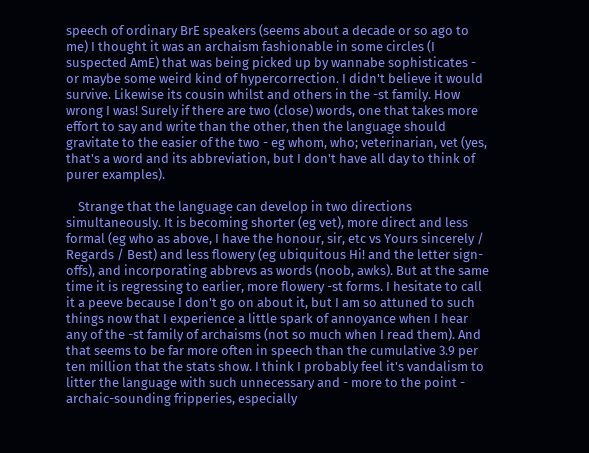speech of ordinary BrE speakers (seems about a decade or so ago to me) I thought it was an archaism fashionable in some circles (I suspected AmE) that was being picked up by wannabe sophisticates - or maybe some weird kind of hypercorrection. I didn't believe it would survive. Likewise its cousin whilst and others in the -st family. How wrong I was! Surely if there are two (close) words, one that takes more effort to say and write than the other, then the language should gravitate to the easier of the two - eg whom, who; veterinarian, vet (yes, that's a word and its abbreviation, but I don't have all day to think of purer examples).

    Strange that the language can develop in two directions simultaneously. It is becoming shorter (eg vet), more direct and less formal (eg who as above, I have the honour, sir, etc vs Yours sincerely / Regards / Best) and less flowery (eg ubiquitous Hi! and the letter sign-offs), and incorporating abbrevs as words (noob, awks). But at the same time it is regressing to earlier, more flowery -st forms. I hesitate to call it a peeve because I don't go on about it, but I am so attuned to such things now that I experience a little spark of annoyance when I hear any of the -st family of archaisms (not so much when I read them). And that seems to be far more often in speech than the cumulative 3.9 per ten million that the stats show. I think I probably feel it's vandalism to litter the language with such unnecessary and - more to the point - archaic-sounding fripperies, especially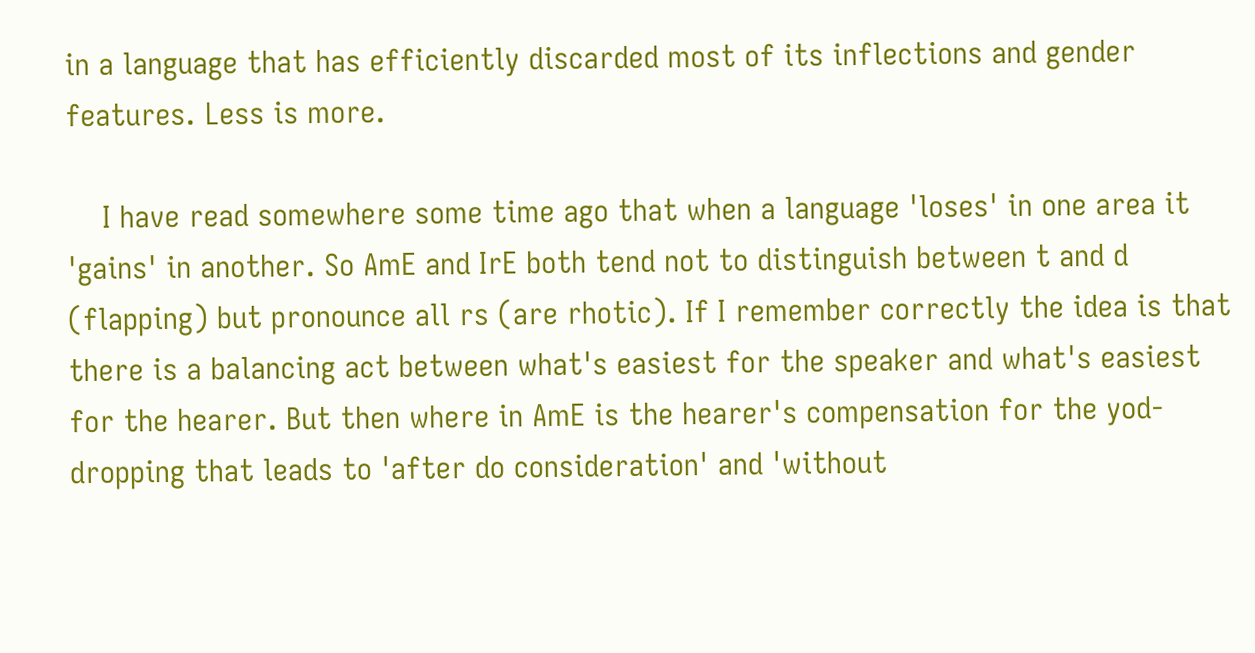in a language that has efficiently discarded most of its inflections and gender features. Less is more.

    I have read somewhere some time ago that when a language 'loses' in one area it 'gains' in another. So AmE and IrE both tend not to distinguish between t and d (flapping) but pronounce all rs (are rhotic). If I remember correctly the idea is that there is a balancing act between what's easiest for the speaker and what's easiest for the hearer. But then where in AmE is the hearer's compensation for the yod-dropping that leads to 'after do consideration' and 'without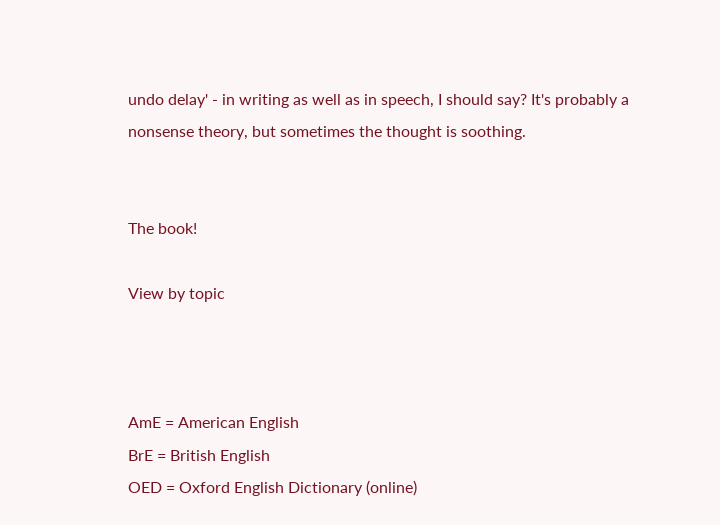undo delay' - in writing as well as in speech, I should say? It's probably a nonsense theory, but sometimes the thought is soothing.


The book!

View by topic



AmE = American English
BrE = British English
OED = Oxford English Dictionary (online)